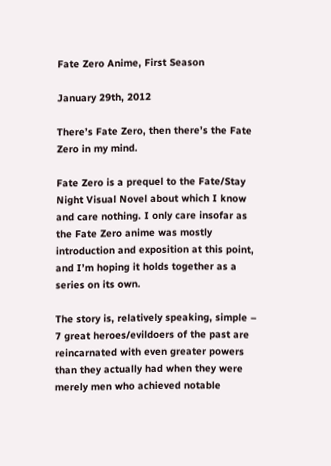Fate Zero Anime, First Season

January 29th, 2012

There’s Fate Zero, then there’s the Fate Zero in my mind.

Fate Zero is a prequel to the Fate/Stay Night Visual Novel about which I know and care nothing. I only care insofar as the Fate Zero anime was mostly introduction and exposition at this point, and I’m hoping it holds together as a series on its own.

The story is, relatively speaking, simple – 7 great heroes/evildoers of the past are reincarnated with even greater powers than they actually had when they were merely men who achieved notable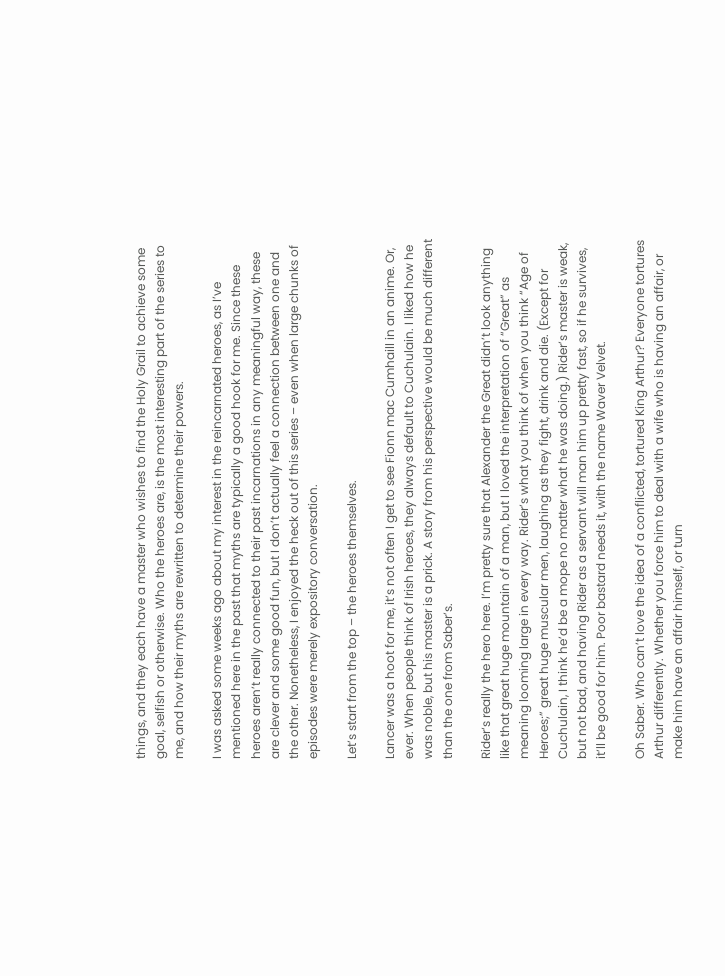things, and they each have a master who wishes to find the Holy Grail to achieve some goal, selfish or otherwise. Who the heroes are, is the most interesting part of the series to me, and how their myths are rewritten to determine their powers.

I was asked some weeks ago about my interest in the reincarnated heroes, as I’ve mentioned here in the past that myths are typically a good hook for me. Since these heroes aren’t really connected to their past incarnations in any meaningful way, these are clever and some good fun, but I don’t actually feel a connection between one and the other. Nonetheless, I enjoyed the heck out of this series – even when large chunks of episodes were merely expository conversation.

Let’s start from the top – the heroes themselves.

Lancer was a hoot for me, it’s not often I get to see Fionn mac Cumhaill in an anime. Or, ever. When people think of Irish heroes, they always default to Cuchulain. I liked how he was noble, but his master is a prick. A story from his perspective would be much different than the one from Saber’s.

Rider‘s really the hero here. I’m pretty sure that Alexander the Great didn’t look anything like that great huge mountain of a man, but I loved the interpretation of “Great” as meaning looming large in every way. Rider’s what you think of when you think “Age of Heroes;” great huge muscular men, laughing as they fight, drink and die. (Except for Cuchulain, I think he’d be a mope no matter what he was doing.) Rider’s master is weak, but not bad, and having Rider as a servant will man him up pretty fast, so if he survives, it’ll be good for him. Poor bastard needs it, with the name Waver Velvet.

Oh Saber. Who can’t love the idea of a conflicted, tortured King Arthur? Everyone tortures Arthur differently. Whether you force him to deal with a wife who is having an affair, or make him have an affair himself, or turn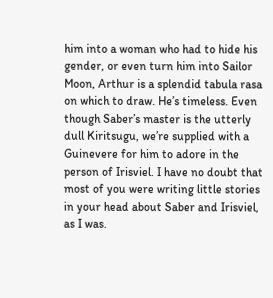him into a woman who had to hide his gender, or even turn him into Sailor Moon, Arthur is a splendid tabula rasa on which to draw. He’s timeless. Even though Saber’s master is the utterly dull Kiritsugu, we’re supplied with a Guinevere for him to adore in the person of Irisviel. I have no doubt that most of you were writing little stories in your head about Saber and Irisviel, as I was.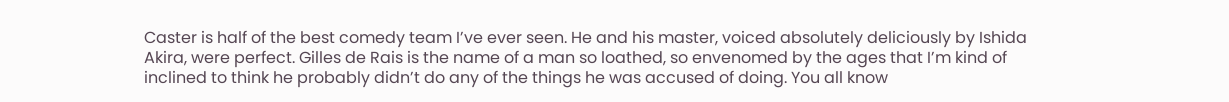Caster is half of the best comedy team I’ve ever seen. He and his master, voiced absolutely deliciously by Ishida Akira, were perfect. Gilles de Rais is the name of a man so loathed, so envenomed by the ages that I’m kind of inclined to think he probably didn’t do any of the things he was accused of doing. You all know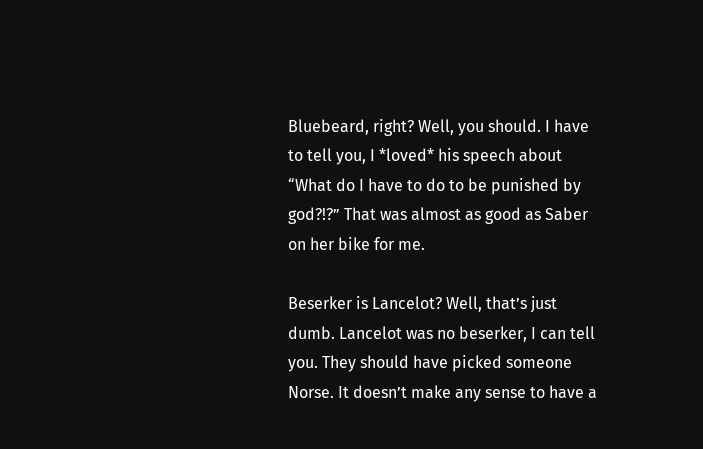Bluebeard, right? Well, you should. I have to tell you, I *loved* his speech about “What do I have to do to be punished by god?!?” That was almost as good as Saber on her bike for me.

Beserker is Lancelot? Well, that’s just dumb. Lancelot was no beserker, I can tell you. They should have picked someone Norse. It doesn’t make any sense to have a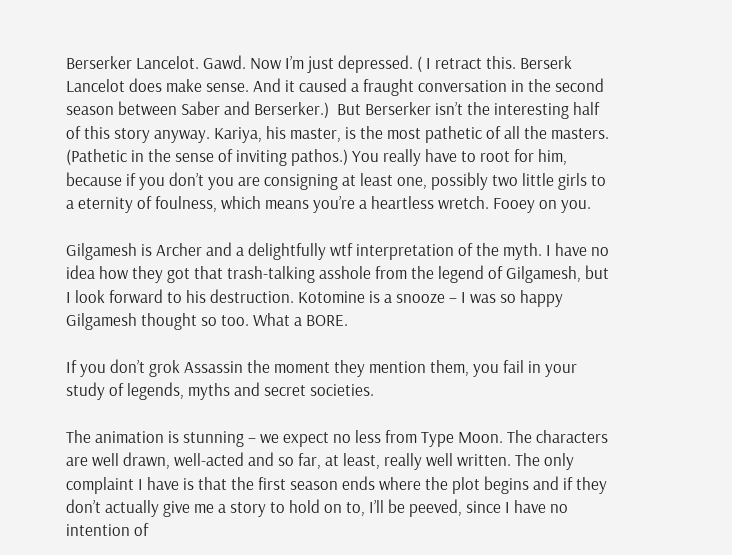Berserker Lancelot. Gawd. Now I’m just depressed. ( I retract this. Berserk Lancelot does make sense. And it caused a fraught conversation in the second season between Saber and Berserker.)  But Berserker isn’t the interesting half of this story anyway. Kariya, his master, is the most pathetic of all the masters. (Pathetic in the sense of inviting pathos.) You really have to root for him, because if you don’t you are consigning at least one, possibly two little girls to a eternity of foulness, which means you’re a heartless wretch. Fooey on you.

Gilgamesh is Archer and a delightfully wtf interpretation of the myth. I have no idea how they got that trash-talking asshole from the legend of Gilgamesh, but I look forward to his destruction. Kotomine is a snooze – I was so happy Gilgamesh thought so too. What a BORE.

If you don’t grok Assassin the moment they mention them, you fail in your study of legends, myths and secret societies.

The animation is stunning – we expect no less from Type Moon. The characters are well drawn, well-acted and so far, at least, really well written. The only complaint I have is that the first season ends where the plot begins and if they don’t actually give me a story to hold on to, I’ll be peeved, since I have no intention of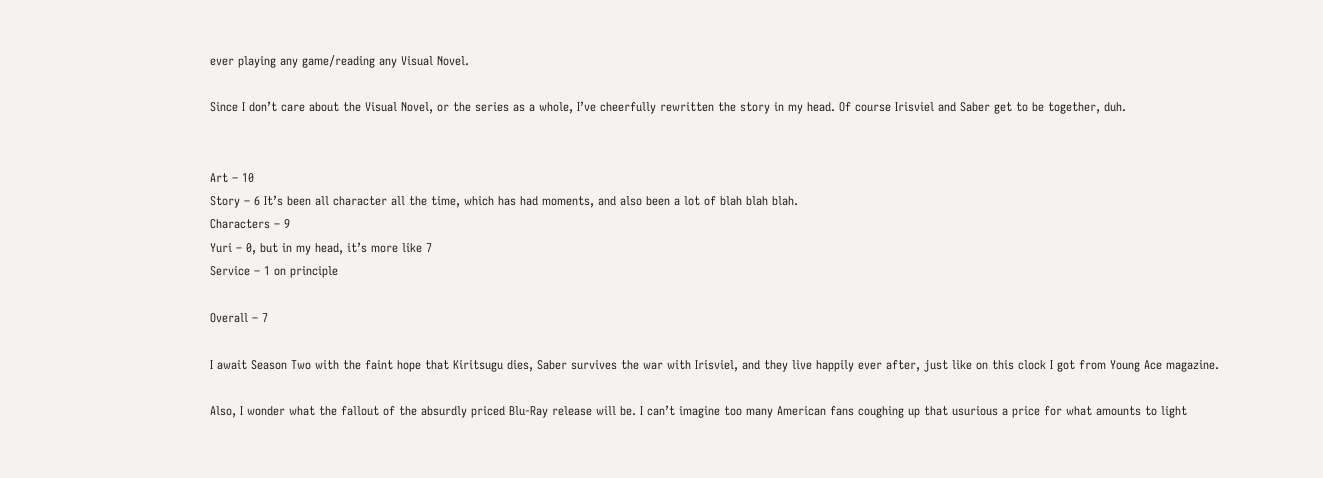ever playing any game/reading any Visual Novel.

Since I don’t care about the Visual Novel, or the series as a whole, I’ve cheerfully rewritten the story in my head. Of course Irisviel and Saber get to be together, duh.


Art – 10
Story – 6 It’s been all character all the time, which has had moments, and also been a lot of blah blah blah.
Characters – 9
Yuri – 0, but in my head, it’s more like 7
Service – 1 on principle

Overall – 7

I await Season Two with the faint hope that Kiritsugu dies, Saber survives the war with Irisviel, and they live happily ever after, just like on this clock I got from Young Ace magazine.

Also, I wonder what the fallout of the absurdly priced Blu-Ray release will be. I can’t imagine too many American fans coughing up that usurious a price for what amounts to light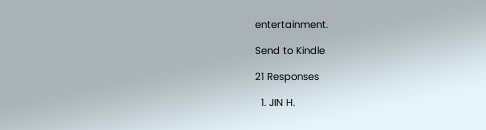entertainment.

Send to Kindle

21 Responses

  1. JIN H.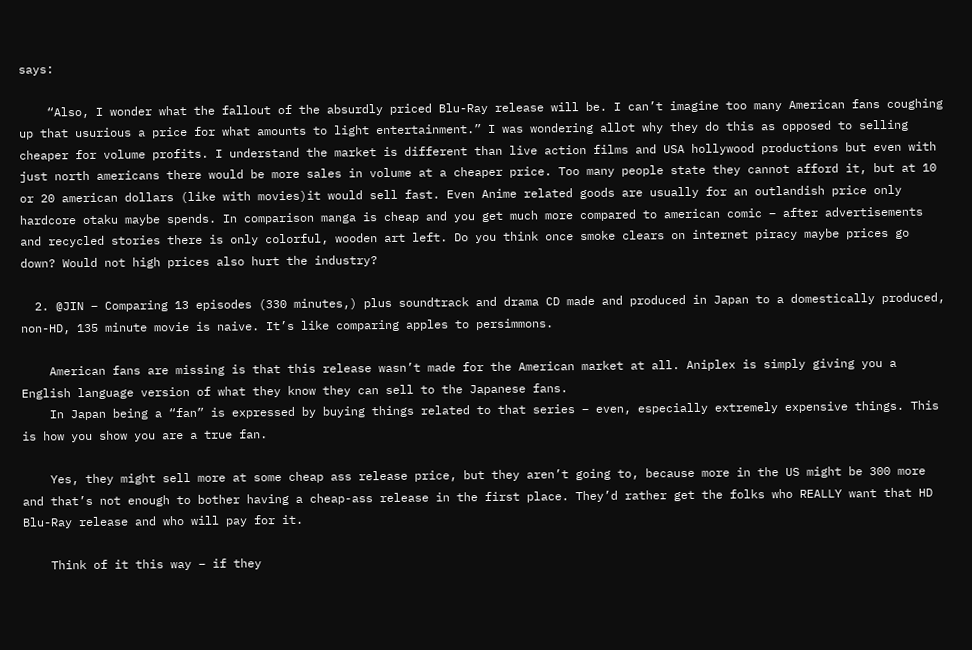says:

    “Also, I wonder what the fallout of the absurdly priced Blu-Ray release will be. I can’t imagine too many American fans coughing up that usurious a price for what amounts to light entertainment.” I was wondering allot why they do this as opposed to selling cheaper for volume profits. I understand the market is different than live action films and USA hollywood productions but even with just north americans there would be more sales in volume at a cheaper price. Too many people state they cannot afford it, but at 10 or 20 american dollars (like with movies)it would sell fast. Even Anime related goods are usually for an outlandish price only hardcore otaku maybe spends. In comparison manga is cheap and you get much more compared to american comic – after advertisements and recycled stories there is only colorful, wooden art left. Do you think once smoke clears on internet piracy maybe prices go down? Would not high prices also hurt the industry?

  2. @JIN – Comparing 13 episodes (330 minutes,) plus soundtrack and drama CD made and produced in Japan to a domestically produced, non-HD, 135 minute movie is naive. It’s like comparing apples to persimmons.

    American fans are missing is that this release wasn’t made for the American market at all. Aniplex is simply giving you a English language version of what they know they can sell to the Japanese fans.
    In Japan being a “fan” is expressed by buying things related to that series – even, especially extremely expensive things. This is how you show you are a true fan.

    Yes, they might sell more at some cheap ass release price, but they aren’t going to, because more in the US might be 300 more and that’s not enough to bother having a cheap-ass release in the first place. They’d rather get the folks who REALLY want that HD Blu-Ray release and who will pay for it.

    Think of it this way – if they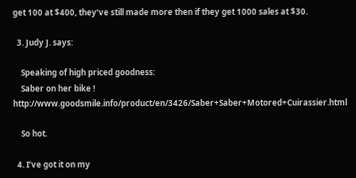get 100 at $400, they’ve still made more then if they get 1000 sales at $30.

  3. Judy J. says:

    Speaking of high priced goodness:
    Saber on her bike ! http://www.goodsmile.info/product/en/3426/Saber+Saber+Motored+Cuirassier.html

    So hot.

  4. I’ve got it on my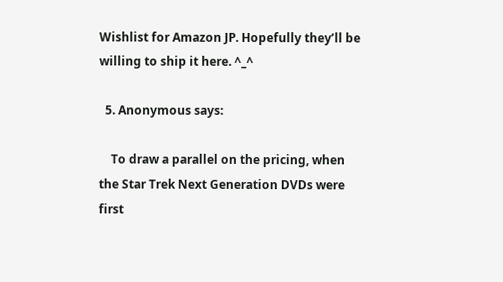Wishlist for Amazon JP. Hopefully they’ll be willing to ship it here. ^_^

  5. Anonymous says:

    To draw a parallel on the pricing, when the Star Trek Next Generation DVDs were first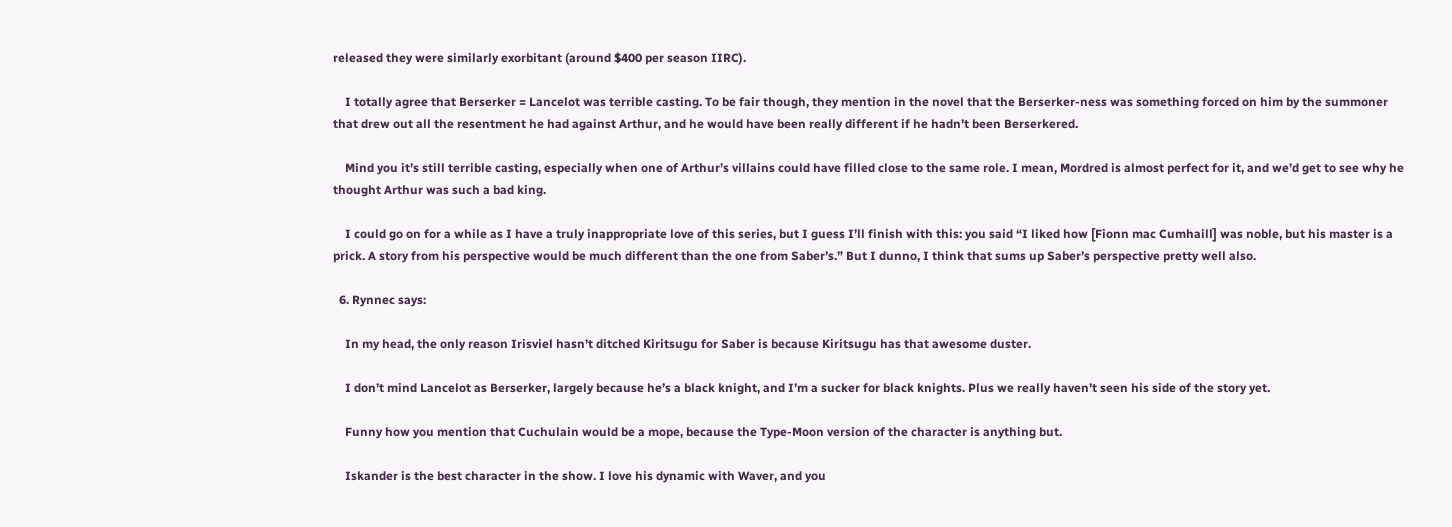released they were similarly exorbitant (around $400 per season IIRC).

    I totally agree that Berserker = Lancelot was terrible casting. To be fair though, they mention in the novel that the Berserker-ness was something forced on him by the summoner that drew out all the resentment he had against Arthur, and he would have been really different if he hadn’t been Berserkered.

    Mind you it’s still terrible casting, especially when one of Arthur’s villains could have filled close to the same role. I mean, Mordred is almost perfect for it, and we’d get to see why he thought Arthur was such a bad king.

    I could go on for a while as I have a truly inappropriate love of this series, but I guess I’ll finish with this: you said “I liked how [Fionn mac Cumhaill] was noble, but his master is a prick. A story from his perspective would be much different than the one from Saber’s.” But I dunno, I think that sums up Saber’s perspective pretty well also.

  6. Rynnec says:

    In my head, the only reason Irisviel hasn’t ditched Kiritsugu for Saber is because Kiritsugu has that awesome duster.

    I don’t mind Lancelot as Berserker, largely because he’s a black knight, and I’m a sucker for black knights. Plus we really haven’t seen his side of the story yet.

    Funny how you mention that Cuchulain would be a mope, because the Type-Moon version of the character is anything but.

    Iskander is the best character in the show. I love his dynamic with Waver, and you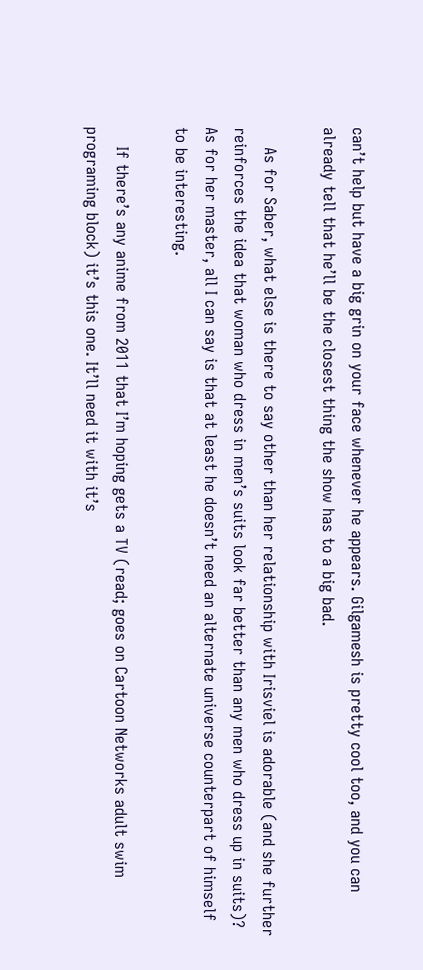can’t help but have a big grin on your face whenever he appears. Gilgamesh is pretty cool too, and you can already tell that he’ll be the closest thing the show has to a big bad.

    As for Saber, what else is there to say other than her relationship with Irisviel is adorable (and she further reinforces the idea that woman who dress in men’s suits look far better than any men who dress up in suits)? As for her master, all I can say is that at least he doesn’t need an alternate universe counterpart of himself to be interesting.

    If there’s any anime from 2011 that I’m hoping gets a TV (read; goes on Cartoon Networks adult swim programing block) it’s this one. It’ll need it with it’s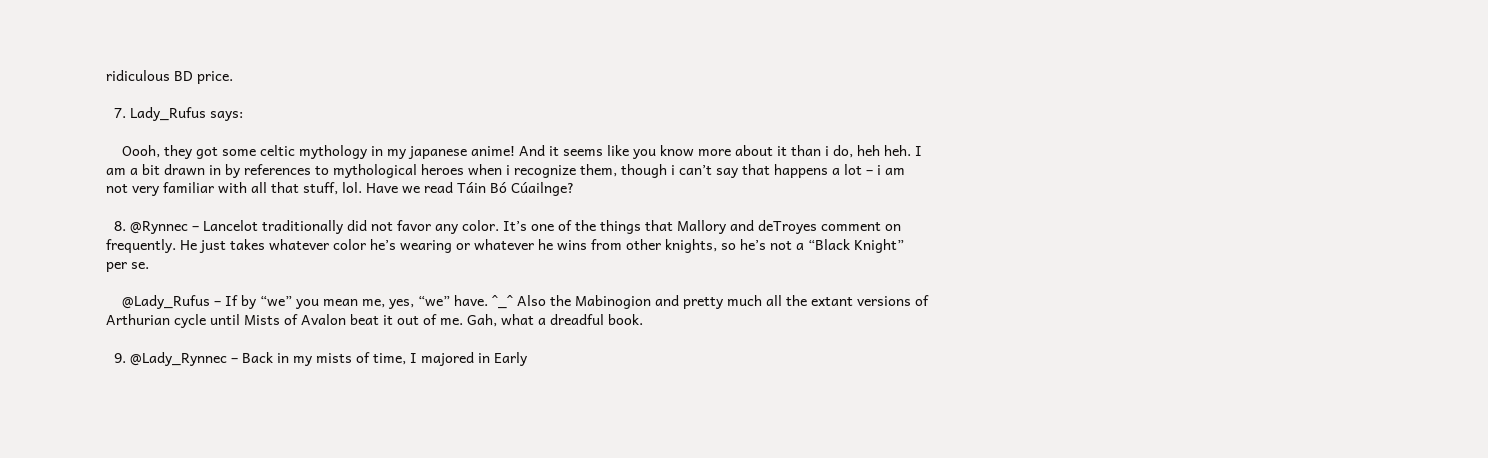ridiculous BD price.

  7. Lady_Rufus says:

    Oooh, they got some celtic mythology in my japanese anime! And it seems like you know more about it than i do, heh heh. I am a bit drawn in by references to mythological heroes when i recognize them, though i can’t say that happens a lot – i am not very familiar with all that stuff, lol. Have we read Táin Bó Cúailnge?

  8. @Rynnec – Lancelot traditionally did not favor any color. It’s one of the things that Mallory and deTroyes comment on frequently. He just takes whatever color he’s wearing or whatever he wins from other knights, so he’s not a “Black Knight” per se.

    @Lady_Rufus – If by “we” you mean me, yes, “we” have. ^_^ Also the Mabinogion and pretty much all the extant versions of Arthurian cycle until Mists of Avalon beat it out of me. Gah, what a dreadful book.

  9. @Lady_Rynnec – Back in my mists of time, I majored in Early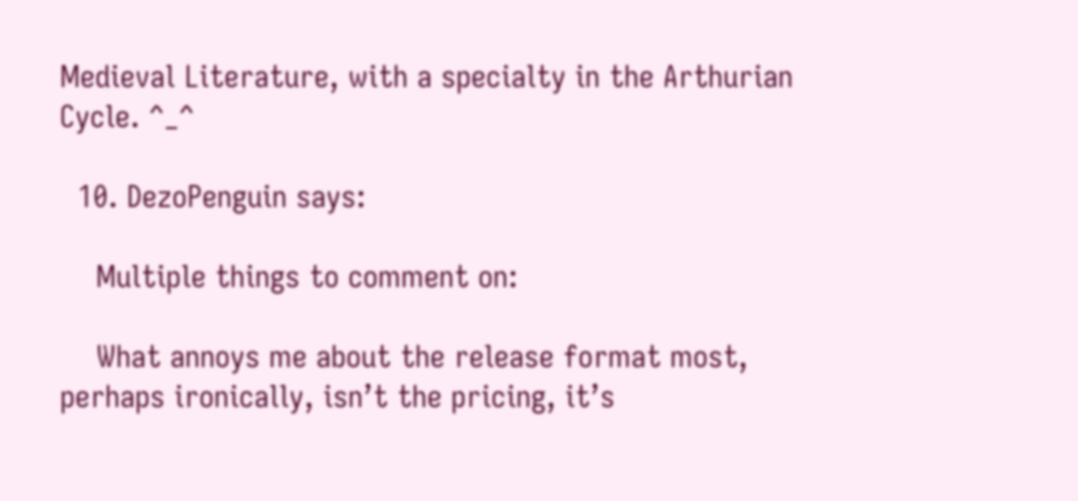Medieval Literature, with a specialty in the Arthurian Cycle. ^_^

  10. DezoPenguin says:

    Multiple things to comment on:

    What annoys me about the release format most, perhaps ironically, isn’t the pricing, it’s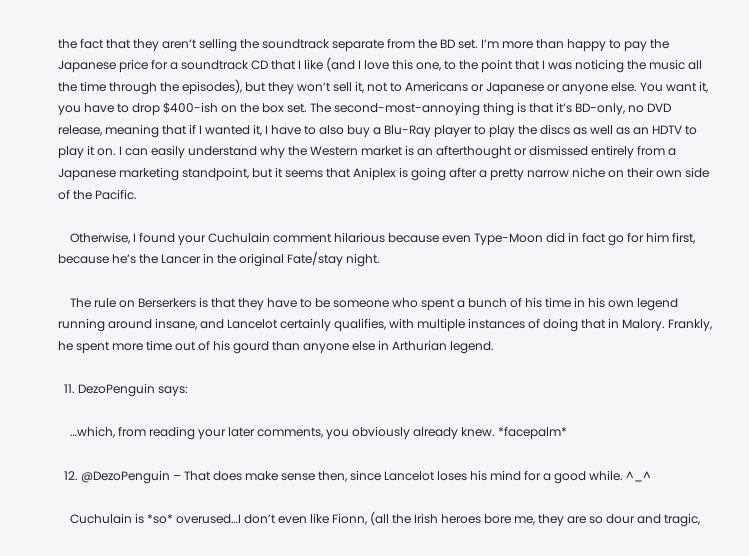the fact that they aren’t selling the soundtrack separate from the BD set. I’m more than happy to pay the Japanese price for a soundtrack CD that I like (and I love this one, to the point that I was noticing the music all the time through the episodes), but they won’t sell it, not to Americans or Japanese or anyone else. You want it, you have to drop $400-ish on the box set. The second-most-annoying thing is that it’s BD-only, no DVD release, meaning that if I wanted it, I have to also buy a Blu-Ray player to play the discs as well as an HDTV to play it on. I can easily understand why the Western market is an afterthought or dismissed entirely from a Japanese marketing standpoint, but it seems that Aniplex is going after a pretty narrow niche on their own side of the Pacific.

    Otherwise, I found your Cuchulain comment hilarious because even Type-Moon did in fact go for him first, because he’s the Lancer in the original Fate/stay night.

    The rule on Berserkers is that they have to be someone who spent a bunch of his time in his own legend running around insane, and Lancelot certainly qualifies, with multiple instances of doing that in Malory. Frankly, he spent more time out of his gourd than anyone else in Arthurian legend.

  11. DezoPenguin says:

    …which, from reading your later comments, you obviously already knew. *facepalm*

  12. @DezoPenguin – That does make sense then, since Lancelot loses his mind for a good while. ^_^

    Cuchulain is *so* overused…I don’t even like Fionn, (all the Irish heroes bore me, they are so dour and tragic,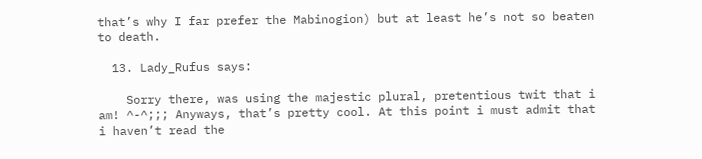that’s why I far prefer the Mabinogion) but at least he’s not so beaten to death.

  13. Lady_Rufus says:

    Sorry there, was using the majestic plural, pretentious twit that i am! ^-^;;; Anyways, that’s pretty cool. At this point i must admit that i haven’t read the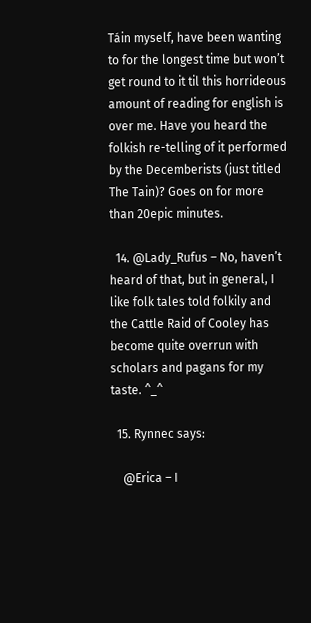Táin myself, have been wanting to for the longest time but won’t get round to it til this horrideous amount of reading for english is over me. Have you heard the folkish re-telling of it performed by the Decemberists (just titled The Tain)? Goes on for more than 20epic minutes.

  14. @Lady_Rufus – No, haven’t heard of that, but in general, I like folk tales told folkily and the Cattle Raid of Cooley has become quite overrun with scholars and pagans for my taste. ^_^

  15. Rynnec says:

    @Erica – I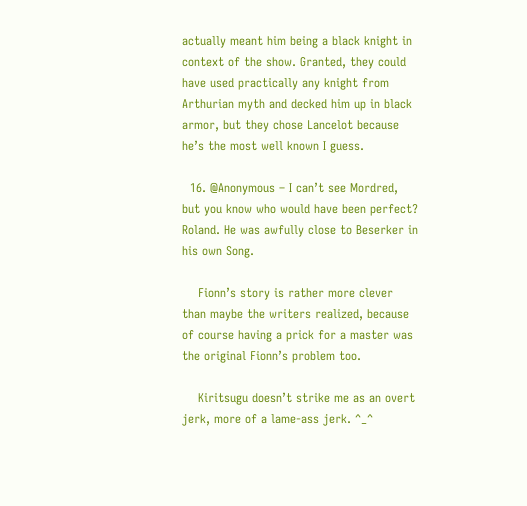actually meant him being a black knight in context of the show. Granted, they could have used practically any knight from Arthurian myth and decked him up in black armor, but they chose Lancelot because he’s the most well known I guess.

  16. @Anonymous – I can’t see Mordred, but you know who would have been perfect? Roland. He was awfully close to Beserker in his own Song.

    Fionn’s story is rather more clever than maybe the writers realized, because of course having a prick for a master was the original Fionn’s problem too.

    Kiritsugu doesn’t strike me as an overt jerk, more of a lame-ass jerk. ^_^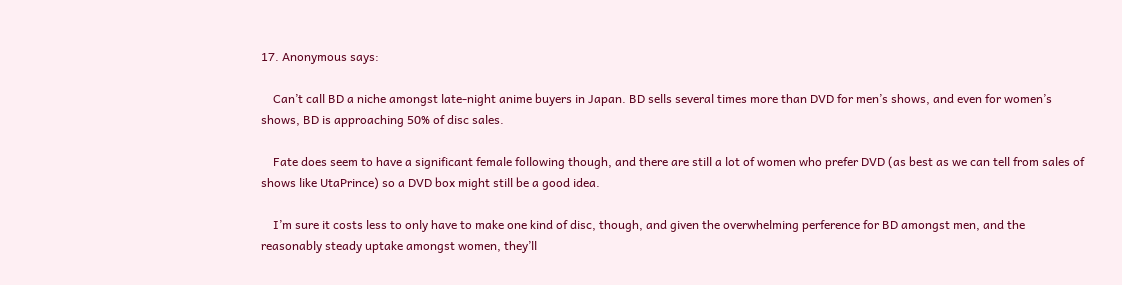17. Anonymous says:

    Can’t call BD a niche amongst late-night anime buyers in Japan. BD sells several times more than DVD for men’s shows, and even for women’s shows, BD is approaching 50% of disc sales.

    Fate does seem to have a significant female following though, and there are still a lot of women who prefer DVD (as best as we can tell from sales of shows like UtaPrince) so a DVD box might still be a good idea.

    I’m sure it costs less to only have to make one kind of disc, though, and given the overwhelming perference for BD amongst men, and the reasonably steady uptake amongst women, they’ll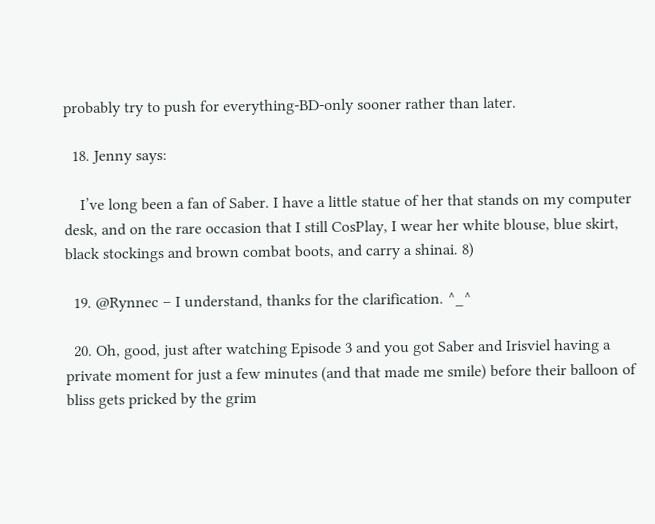probably try to push for everything-BD-only sooner rather than later.

  18. Jenny says:

    I’ve long been a fan of Saber. I have a little statue of her that stands on my computer desk, and on the rare occasion that I still CosPlay, I wear her white blouse, blue skirt, black stockings and brown combat boots, and carry a shinai. 8)

  19. @Rynnec – I understand, thanks for the clarification. ^_^

  20. Oh, good, just after watching Episode 3 and you got Saber and Irisviel having a private moment for just a few minutes (and that made me smile) before their balloon of bliss gets pricked by the grim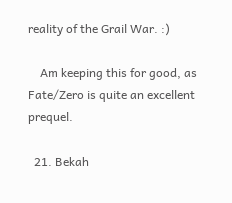reality of the Grail War. :)

    Am keeping this for good, as Fate/Zero is quite an excellent prequel.

  21. Bekah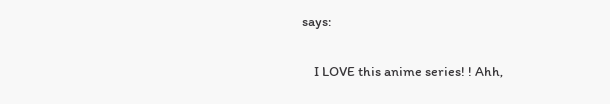says:

    I LOVE this anime series! ! Ahh,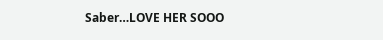Saber…LOVE HER SOOO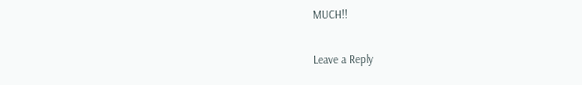MUCH!!

Leave a Reply